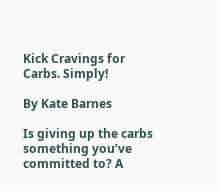Kick Cravings for Carbs. Simply!

By Kate Barnes

Is giving up the carbs something you’ve committed to? A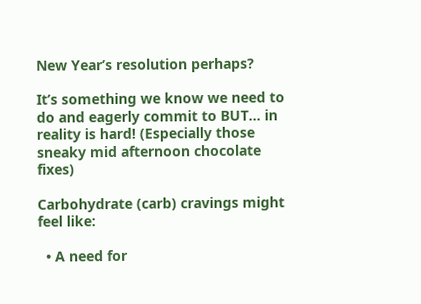New Year’s resolution perhaps?

It’s something we know we need to do and eagerly commit to BUT… in reality is hard! (Especially those sneaky mid afternoon chocolate fixes)

Carbohydrate (carb) cravings might feel like:

  • A need for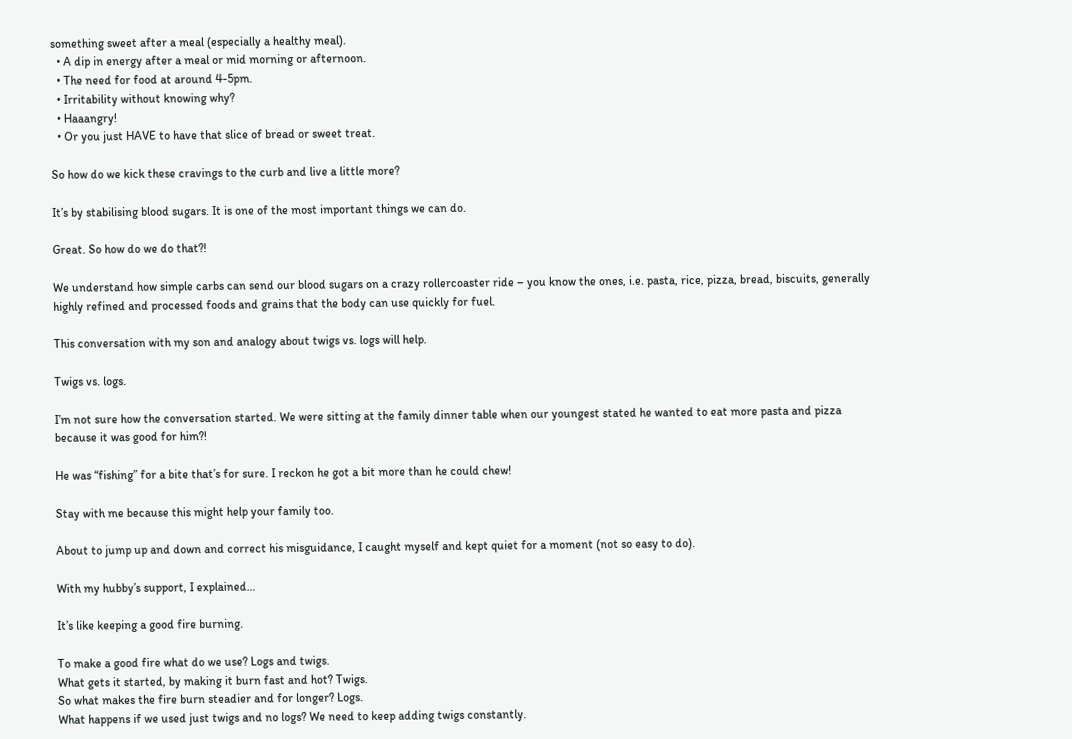something sweet after a meal (especially a healthy meal).
  • A dip in energy after a meal or mid morning or afternoon.
  • The need for food at around 4-5pm.
  • Irritability without knowing why?
  • Haaangry!
  • Or you just HAVE to have that slice of bread or sweet treat.

So how do we kick these cravings to the curb and live a little more?

It’s by stabilising blood sugars. It is one of the most important things we can do.

Great. So how do we do that?!

We understand how simple carbs can send our blood sugars on a crazy rollercoaster ride – you know the ones, i.e. pasta, rice, pizza, bread, biscuits, generally highly refined and processed foods and grains that the body can use quickly for fuel.

This conversation with my son and analogy about twigs vs. logs will help.

Twigs vs. logs.

I’m not sure how the conversation started. We were sitting at the family dinner table when our youngest stated he wanted to eat more pasta and pizza because it was good for him?!

He was “fishing” for a bite that’s for sure. I reckon he got a bit more than he could chew!

Stay with me because this might help your family too.

About to jump up and down and correct his misguidance, I caught myself and kept quiet for a moment (not so easy to do).

With my hubby’s support, I explained…

It’s like keeping a good fire burning.

To make a good fire what do we use? Logs and twigs.
What gets it started, by making it burn fast and hot? Twigs.
So what makes the fire burn steadier and for longer? Logs.
What happens if we used just twigs and no logs? We need to keep adding twigs constantly.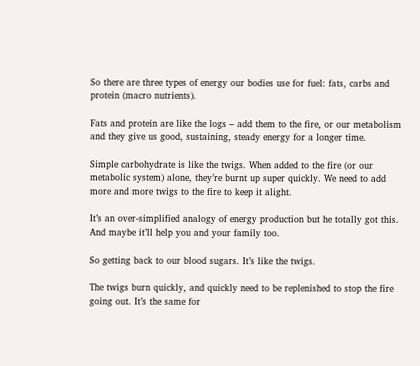So there are three types of energy our bodies use for fuel: fats, carbs and protein (macro nutrients).

Fats and protein are like the logs – add them to the fire, or our metabolism and they give us good, sustaining, steady energy for a longer time.

Simple carbohydrate is like the twigs. When added to the fire (or our metabolic system) alone, they’re burnt up super quickly. We need to add more and more twigs to the fire to keep it alight.

It’s an over-simplified analogy of energy production but he totally got this. And maybe it’ll help you and your family too.

So getting back to our blood sugars. It’s like the twigs.

The twigs burn quickly, and quickly need to be replenished to stop the fire going out. It’s the same for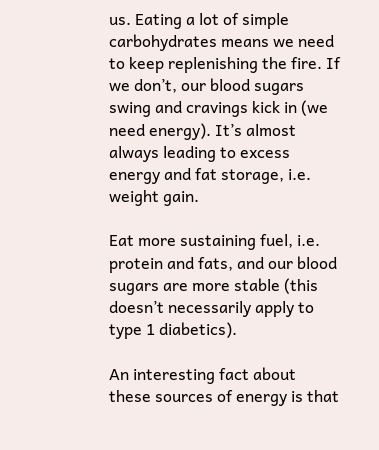us. Eating a lot of simple carbohydrates means we need to keep replenishing the fire. If we don’t, our blood sugars swing and cravings kick in (we need energy). It’s almost always leading to excess energy and fat storage, i.e. weight gain.

Eat more sustaining fuel, i.e. protein and fats, and our blood sugars are more stable (this doesn’t necessarily apply to type 1 diabetics).

An interesting fact about these sources of energy is that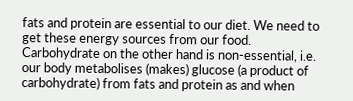fats and protein are essential to our diet. We need to get these energy sources from our food. Carbohydrate on the other hand is non-essential, i.e. our body metabolises (makes) glucose (a product of carbohydrate) from fats and protein as and when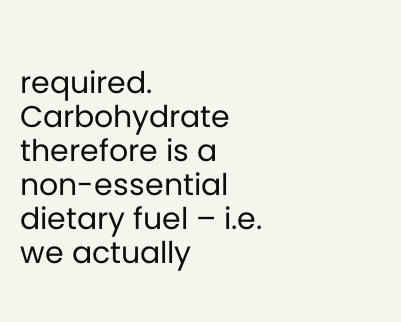required. Carbohydrate therefore is a non-essential dietary fuel – i.e. we actually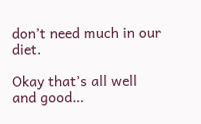don’t need much in our diet.

Okay that’s all well and good…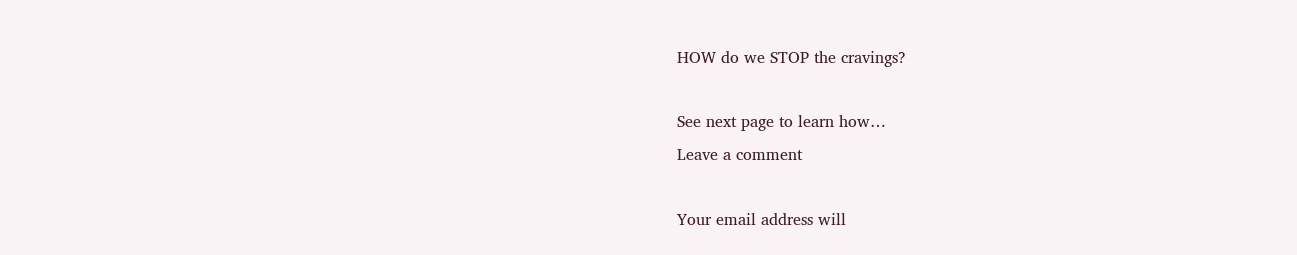HOW do we STOP the cravings?

See next page to learn how…
Leave a comment

Your email address will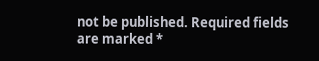not be published. Required fields are marked *